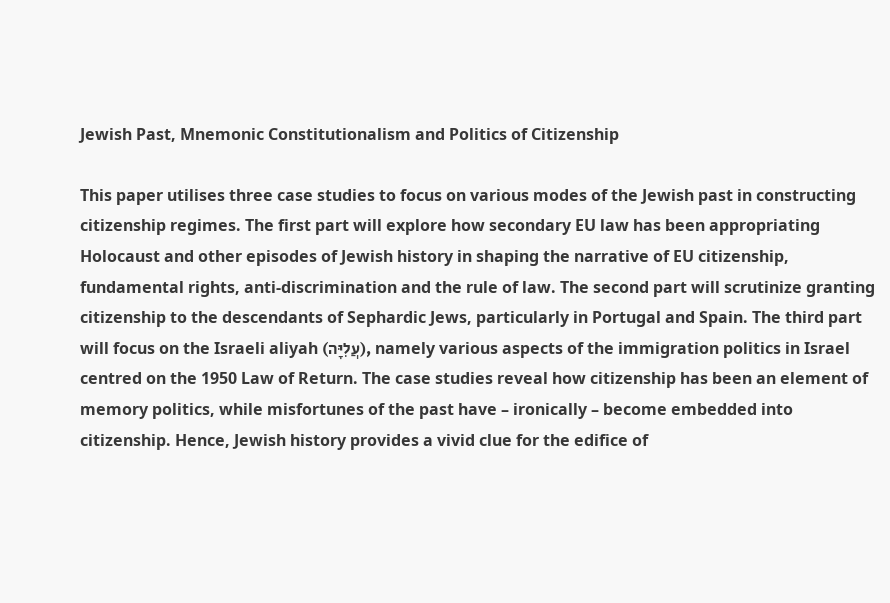Jewish Past, Mnemonic Constitutionalism and Politics of Citizenship

This paper utilises three case studies to focus on various modes of the Jewish past in constructing citizenship regimes. The first part will explore how secondary EU law has been appropriating Holocaust and other episodes of Jewish history in shaping the narrative of EU citizenship, fundamental rights, anti-discrimination and the rule of law. The second part will scrutinize granting citizenship to the descendants of Sephardic Jews, particularly in Portugal and Spain. The third part will focus on the Israeli aliyah (עֲלִיָּה), namely various aspects of the immigration politics in Israel centred on the 1950 Law of Return. The case studies reveal how citizenship has been an element of memory politics, while misfortunes of the past have – ironically – become embedded into citizenship. Hence, Jewish history provides a vivid clue for the edifice of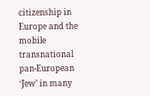citizenship in Europe and the mobile transnational pan-European ‘Jew’ in many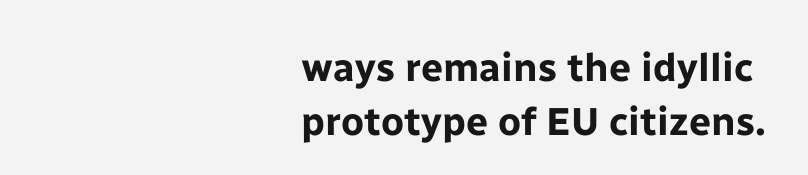ways remains the idyllic prototype of EU citizens.